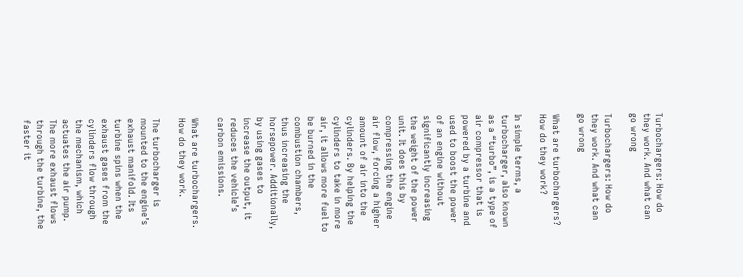Turbochargers: How do they work. And what can go wrong

Turbochargers: How do they work. And what can go wrong

What are turbochargers? How do they work?

In simple terms, a turbocharger, also known as a “turbo”, is a type of air compressor that is powered by a turbine and used to boost the power of an engine without significantly increasing the weight of the power unit. It does this by compressing the engine air flow, forcing a higher amount of air into the cylinders. By helping the cylinders to take in more air, it allows more fuel to be burned in the combustion chambers, thus increasing the horsepower. Additionally, by using gases to increase the output, it reduces the vehicle’s carbon emissions.

What are turbochargers. How do they work.

The turbocharger is mounted to the engine’s exhaust manifold. Its turbine spins when the exhaust gases from the cylinders flow through the mechanism, which actuates the air pump. The more exhaust flows through the turbine, the faster it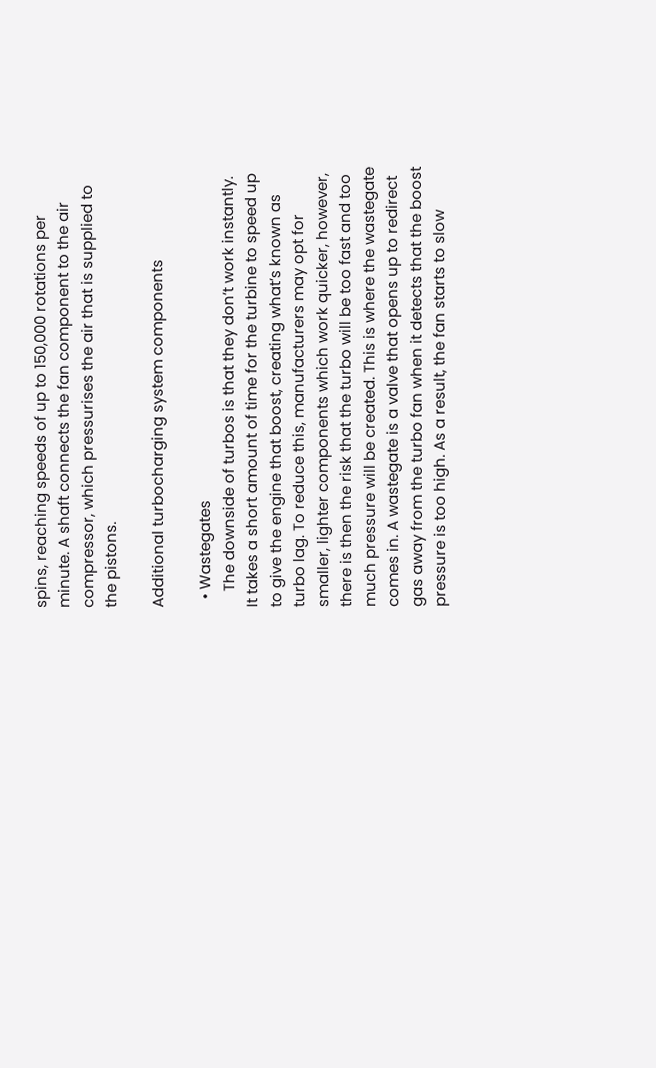spins, reaching speeds of up to 150,000 rotations per minute. A shaft connects the fan component to the air compressor, which pressurises the air that is supplied to the pistons.

Additional turbocharging system components

  • Wastegates
    The downside of turbos is that they don’t work instantly. It takes a short amount of time for the turbine to speed up to give the engine that boost, creating what’s known as turbo lag. To reduce this, manufacturers may opt for smaller, lighter components which work quicker, however, there is then the risk that the turbo will be too fast and too much pressure will be created. This is where the wastegate comes in. A wastegate is a valve that opens up to redirect gas away from the turbo fan when it detects that the boost pressure is too high. As a result, the fan starts to slow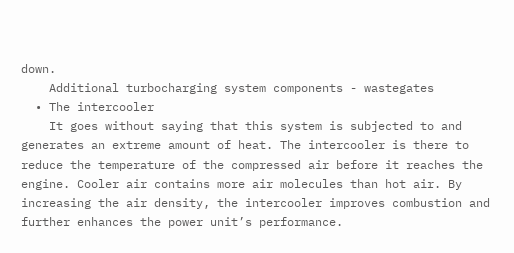down.
    Additional turbocharging system components - wastegates
  • The intercooler
    It goes without saying that this system is subjected to and generates an extreme amount of heat. The intercooler is there to reduce the temperature of the compressed air before it reaches the engine. Cooler air contains more air molecules than hot air. By increasing the air density, the intercooler improves combustion and further enhances the power unit’s performance.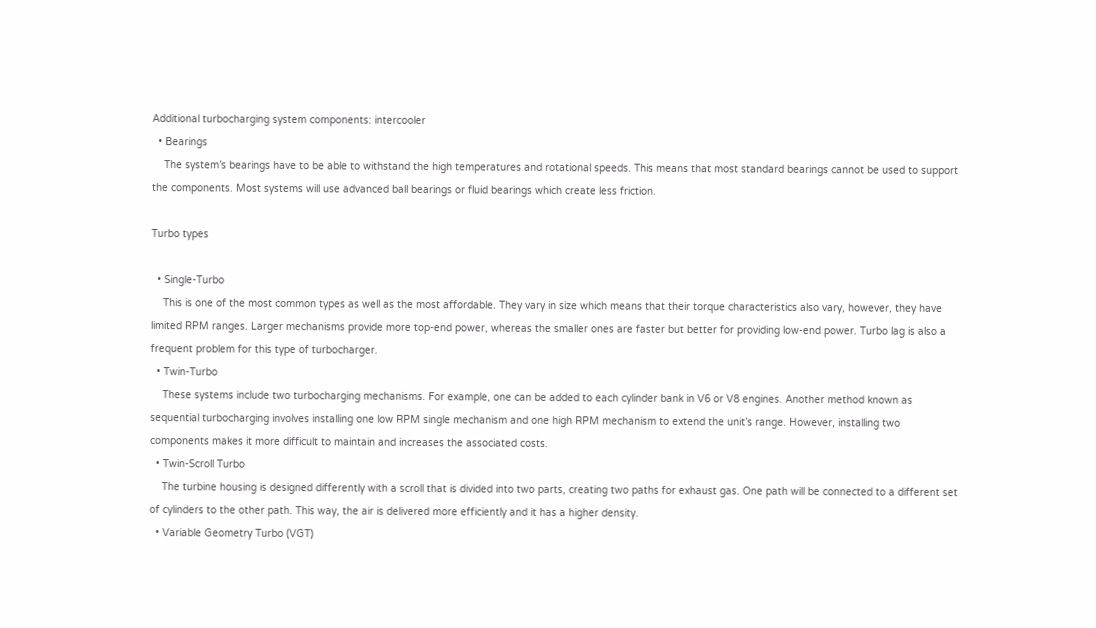Additional turbocharging system components: intercooler
  • Bearings
    The system’s bearings have to be able to withstand the high temperatures and rotational speeds. This means that most standard bearings cannot be used to support the components. Most systems will use advanced ball bearings or fluid bearings which create less friction.

Turbo types

  • Single-Turbo
    This is one of the most common types as well as the most affordable. They vary in size which means that their torque characteristics also vary, however, they have limited RPM ranges. Larger mechanisms provide more top-end power, whereas the smaller ones are faster but better for providing low-end power. Turbo lag is also a frequent problem for this type of turbocharger.
  • Twin-Turbo
    These systems include two turbocharging mechanisms. For example, one can be added to each cylinder bank in V6 or V8 engines. Another method known as sequential turbocharging involves installing one low RPM single mechanism and one high RPM mechanism to extend the unit’s range. However, installing two components makes it more difficult to maintain and increases the associated costs.
  • Twin-Scroll Turbo
    The turbine housing is designed differently with a scroll that is divided into two parts, creating two paths for exhaust gas. One path will be connected to a different set of cylinders to the other path. This way, the air is delivered more efficiently and it has a higher density.
  • Variable Geometry Turbo (VGT)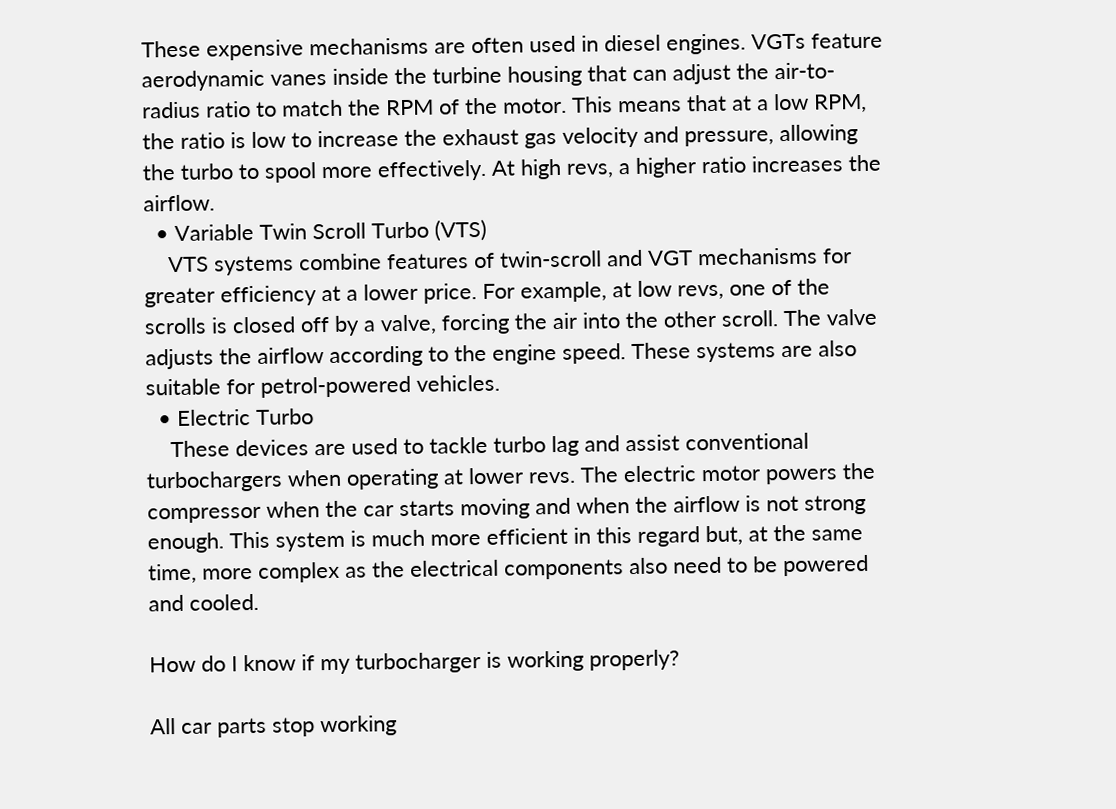These expensive mechanisms are often used in diesel engines. VGTs feature aerodynamic vanes inside the turbine housing that can adjust the air-to-radius ratio to match the RPM of the motor. This means that at a low RPM, the ratio is low to increase the exhaust gas velocity and pressure, allowing the turbo to spool more effectively. At high revs, a higher ratio increases the airflow.
  • Variable Twin Scroll Turbo (VTS)
    VTS systems combine features of twin-scroll and VGT mechanisms for greater efficiency at a lower price. For example, at low revs, one of the scrolls is closed off by a valve, forcing the air into the other scroll. The valve adjusts the airflow according to the engine speed. These systems are also suitable for petrol-powered vehicles.
  • Electric Turbo
    These devices are used to tackle turbo lag and assist conventional turbochargers when operating at lower revs. The electric motor powers the compressor when the car starts moving and when the airflow is not strong enough. This system is much more efficient in this regard but, at the same time, more complex as the electrical components also need to be powered and cooled.

How do I know if my turbocharger is working properly?

All car parts stop working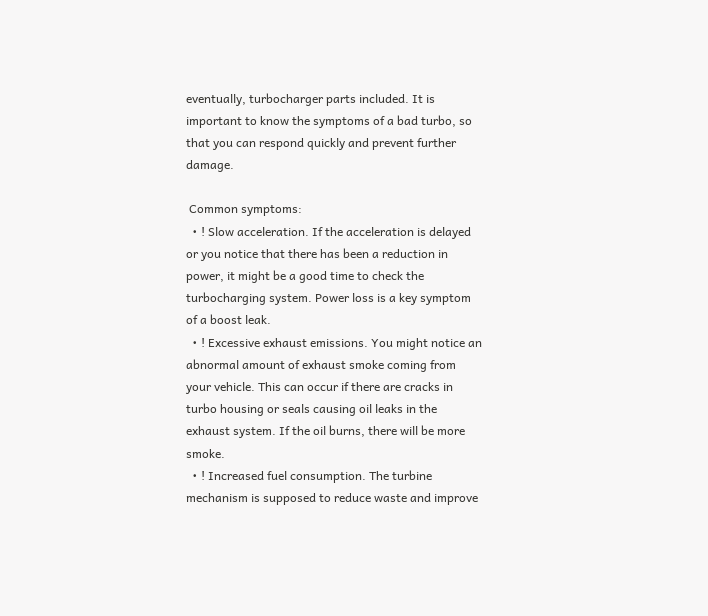eventually, turbocharger parts included. It is important to know the symptoms of a bad turbo, so that you can respond quickly and prevent further damage.

 Common symptoms:
  • ! Slow acceleration. If the acceleration is delayed or you notice that there has been a reduction in power, it might be a good time to check the turbocharging system. Power loss is a key symptom of a boost leak.
  • ! Excessive exhaust emissions. You might notice an abnormal amount of exhaust smoke coming from your vehicle. This can occur if there are cracks in turbo housing or seals causing oil leaks in the exhaust system. If the oil burns, there will be more smoke.
  • ! Increased fuel consumption. The turbine mechanism is supposed to reduce waste and improve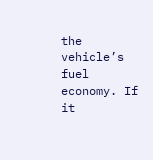the vehicle’s fuel economy. If it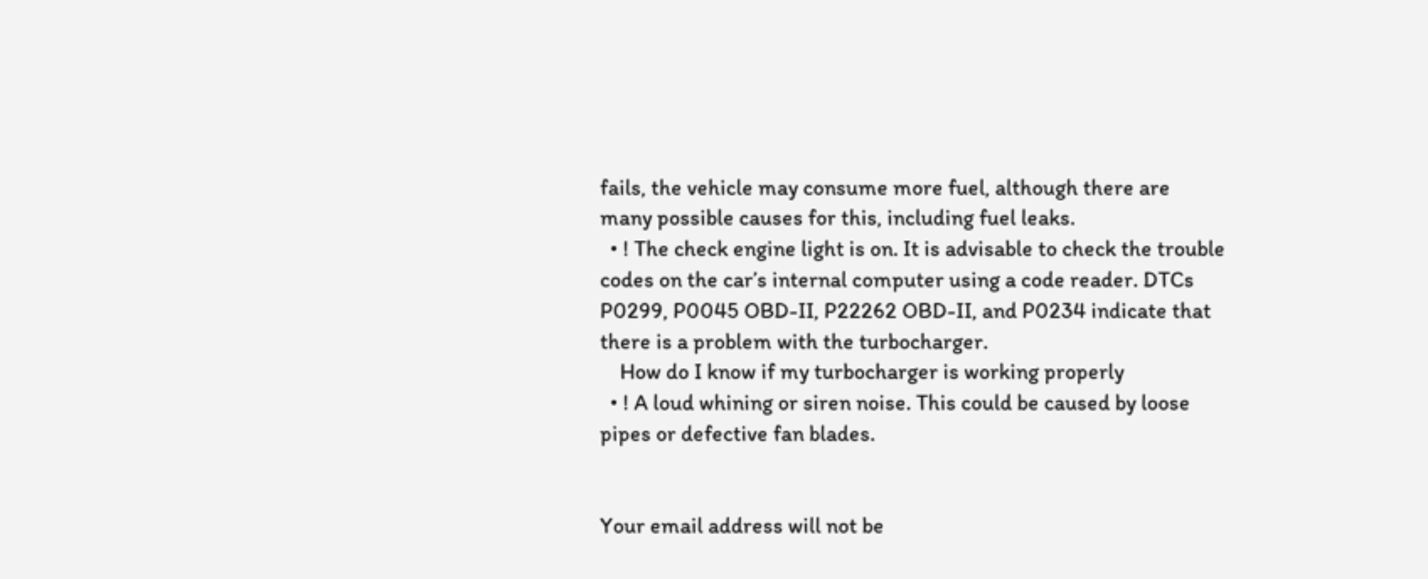fails, the vehicle may consume more fuel, although there are many possible causes for this, including fuel leaks.
  • ! The check engine light is on. It is advisable to check the trouble codes on the car’s internal computer using a code reader. DTCs P0299, P0045 OBD-II, P22262 OBD-II, and P0234 indicate that there is a problem with the turbocharger.
    How do I know if my turbocharger is working properly
  • ! A loud whining or siren noise. This could be caused by loose pipes or defective fan blades.


Your email address will not be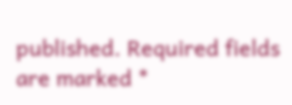published. Required fields are marked *